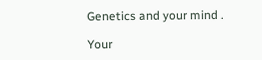Genetics and your mind .

Your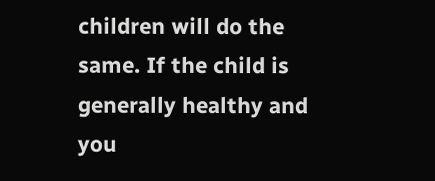children will do the same. If the child is generally healthy and you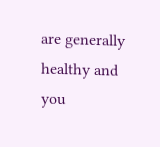are generally healthy and you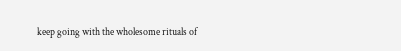keep going with the wholesome rituals of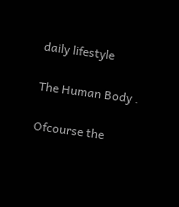daily lifestyle

The Human Body .

Ofcourse the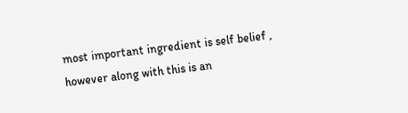most important ingredient is self belief , however along with this is an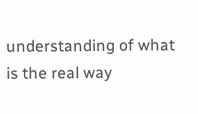understanding of what is the real way